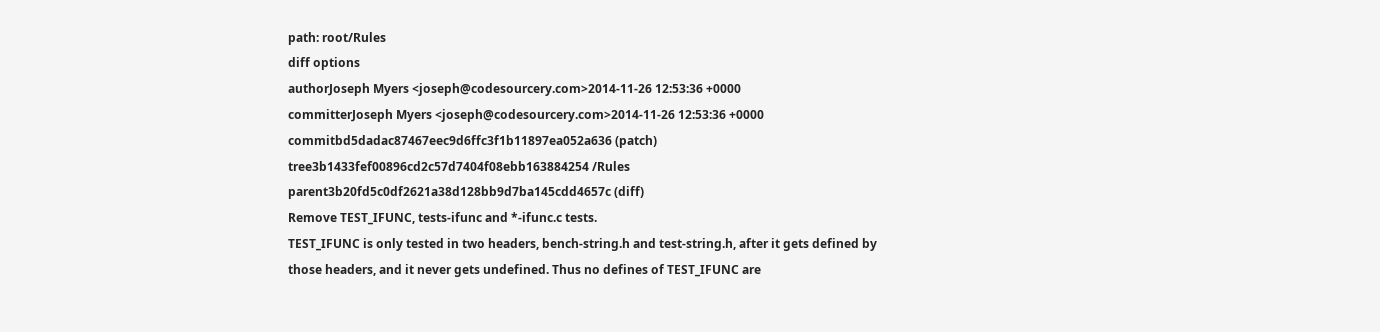path: root/Rules
diff options
authorJoseph Myers <joseph@codesourcery.com>2014-11-26 12:53:36 +0000
committerJoseph Myers <joseph@codesourcery.com>2014-11-26 12:53:36 +0000
commitbd5dadac87467eec9d6ffc3f1b11897ea052a636 (patch)
tree3b1433fef00896cd2c57d7404f08ebb163884254 /Rules
parent3b20fd5c0df2621a38d128bb9d7ba145cdd4657c (diff)
Remove TEST_IFUNC, tests-ifunc and *-ifunc.c tests.
TEST_IFUNC is only tested in two headers, bench-string.h and test-string.h, after it gets defined by those headers, and it never gets undefined. Thus no defines of TEST_IFUNC are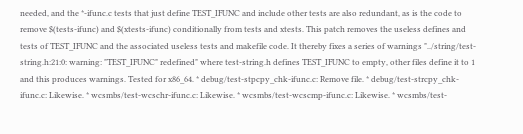needed, and the *-ifunc.c tests that just define TEST_IFUNC and include other tests are also redundant, as is the code to remove $(tests-ifunc) and $(xtests-ifunc) conditionally from tests and xtests. This patch removes the useless defines and tests of TEST_IFUNC and the associated useless tests and makefile code. It thereby fixes a series of warnings "../string/test-string.h:21:0: warning: "TEST_IFUNC" redefined" where test-string.h defines TEST_IFUNC to empty, other files define it to 1 and this produces warnings. Tested for x86_64. * debug/test-stpcpy_chk-ifunc.c: Remove file. * debug/test-strcpy_chk-ifunc.c: Likewise. * wcsmbs/test-wcschr-ifunc.c: Likewise. * wcsmbs/test-wcscmp-ifunc.c: Likewise. * wcsmbs/test-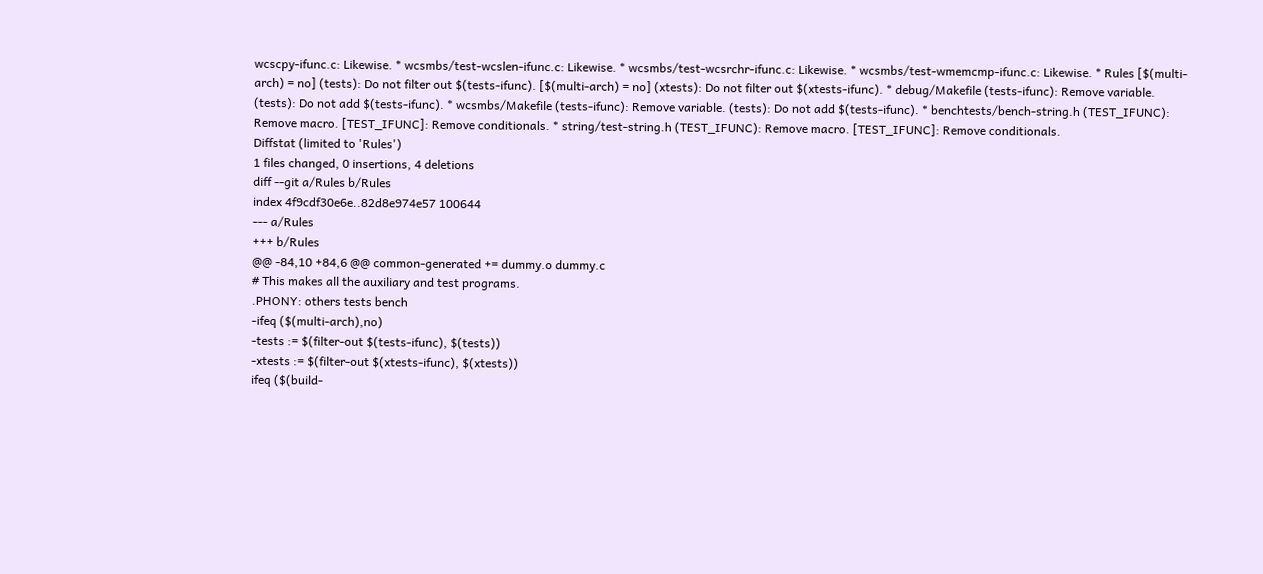wcscpy-ifunc.c: Likewise. * wcsmbs/test-wcslen-ifunc.c: Likewise. * wcsmbs/test-wcsrchr-ifunc.c: Likewise. * wcsmbs/test-wmemcmp-ifunc.c: Likewise. * Rules [$(multi-arch) = no] (tests): Do not filter out $(tests-ifunc). [$(multi-arch) = no] (xtests): Do not filter out $(xtests-ifunc). * debug/Makefile (tests-ifunc): Remove variable. (tests): Do not add $(tests-ifunc). * wcsmbs/Makefile (tests-ifunc): Remove variable. (tests): Do not add $(tests-ifunc). * benchtests/bench-string.h (TEST_IFUNC): Remove macro. [TEST_IFUNC]: Remove conditionals. * string/test-string.h (TEST_IFUNC): Remove macro. [TEST_IFUNC]: Remove conditionals.
Diffstat (limited to 'Rules')
1 files changed, 0 insertions, 4 deletions
diff --git a/Rules b/Rules
index 4f9cdf30e6e..82d8e974e57 100644
--- a/Rules
+++ b/Rules
@@ -84,10 +84,6 @@ common-generated += dummy.o dummy.c
# This makes all the auxiliary and test programs.
.PHONY: others tests bench
-ifeq ($(multi-arch),no)
-tests := $(filter-out $(tests-ifunc), $(tests))
-xtests := $(filter-out $(xtests-ifunc), $(xtests))
ifeq ($(build-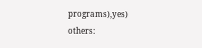programs),yes)
others: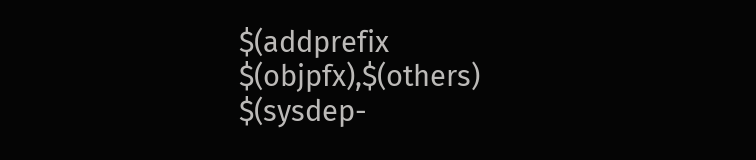$(addprefix $(objpfx),$(others) $(sysdep-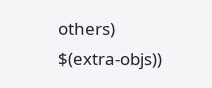others) $(extra-objs))